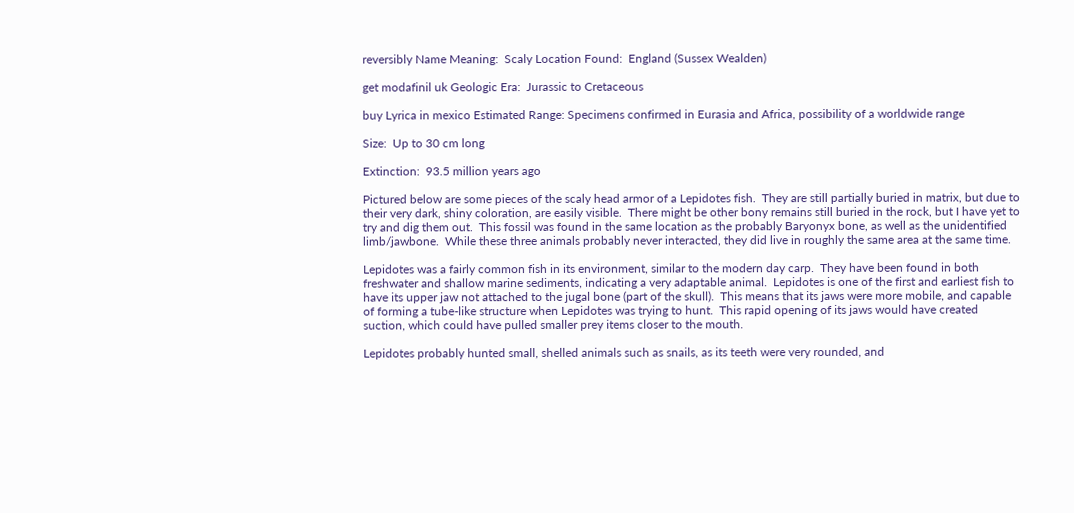reversibly Name Meaning:  Scaly Location Found:  England (Sussex Wealden)

get modafinil uk Geologic Era:  Jurassic to Cretaceous

buy Lyrica in mexico Estimated Range: Specimens confirmed in Eurasia and Africa, possibility of a worldwide range

Size:  Up to 30 cm long

Extinction:  93.5 million years ago

Pictured below are some pieces of the scaly head armor of a Lepidotes fish.  They are still partially buried in matrix, but due to their very dark, shiny coloration, are easily visible.  There might be other bony remains still buried in the rock, but I have yet to try and dig them out.  This fossil was found in the same location as the probably Baryonyx bone, as well as the unidentified limb/jawbone.  While these three animals probably never interacted, they did live in roughly the same area at the same time.

Lepidotes was a fairly common fish in its environment, similar to the modern day carp.  They have been found in both freshwater and shallow marine sediments, indicating a very adaptable animal.  Lepidotes is one of the first and earliest fish to have its upper jaw not attached to the jugal bone (part of the skull).  This means that its jaws were more mobile, and capable of forming a tube-like structure when Lepidotes was trying to hunt.  This rapid opening of its jaws would have created suction, which could have pulled smaller prey items closer to the mouth.

Lepidotes probably hunted small, shelled animals such as snails, as its teeth were very rounded, and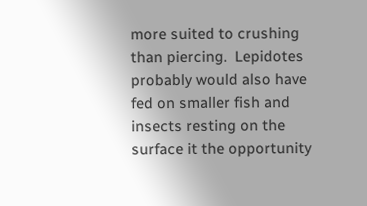more suited to crushing than piercing.  Lepidotes probably would also have fed on smaller fish and insects resting on the surface it the opportunity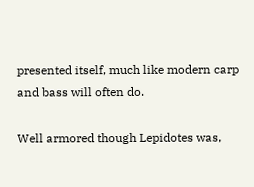presented itself, much like modern carp and bass will often do.

Well armored though Lepidotes was,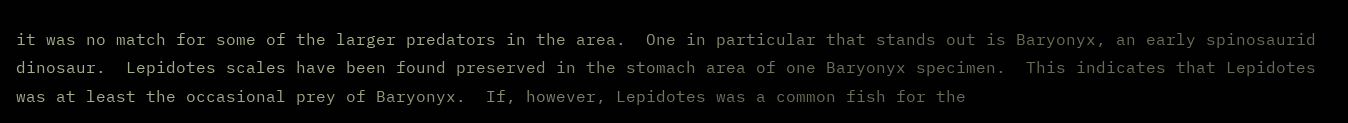it was no match for some of the larger predators in the area.  One in particular that stands out is Baryonyx, an early spinosaurid dinosaur.  Lepidotes scales have been found preserved in the stomach area of one Baryonyx specimen.  This indicates that Lepidotes was at least the occasional prey of Baryonyx.  If, however, Lepidotes was a common fish for the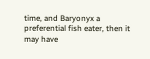time, and Baryonyx a preferential fish eater, then it may have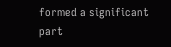formed a significant part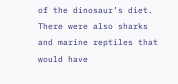of the dinosaur’s diet.  There were also sharks and marine reptiles that would have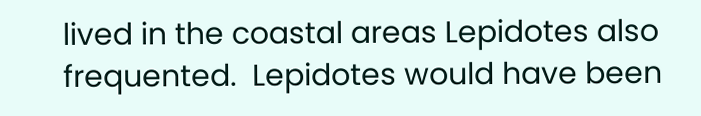lived in the coastal areas Lepidotes also frequented.  Lepidotes would have been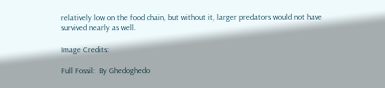relatively low on the food chain, but without it, larger predators would not have survived nearly as well.

Image Credits:

Full Fossil:  By Ghedoghedo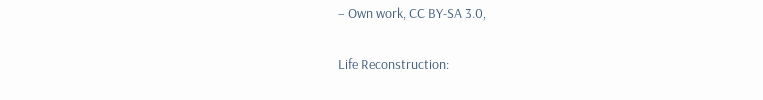– Own work, CC BY-SA 3.0,

Life Reconstruction: